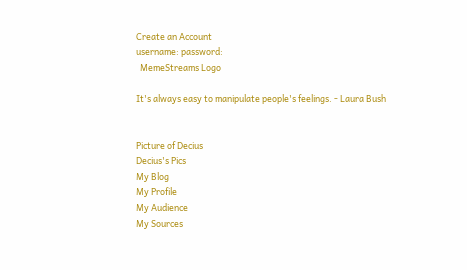Create an Account
username: password:
  MemeStreams Logo

It's always easy to manipulate people's feelings. - Laura Bush


Picture of Decius
Decius's Pics
My Blog
My Profile
My Audience
My Sources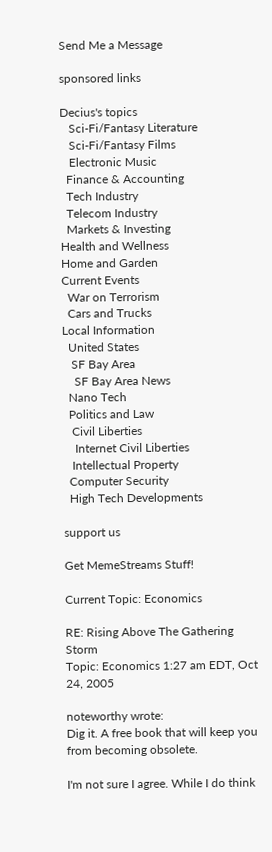Send Me a Message

sponsored links

Decius's topics
   Sci-Fi/Fantasy Literature
   Sci-Fi/Fantasy Films
   Electronic Music
  Finance & Accounting
  Tech Industry
  Telecom Industry
  Markets & Investing
Health and Wellness
Home and Garden
Current Events
  War on Terrorism
  Cars and Trucks
Local Information
  United States
   SF Bay Area
    SF Bay Area News
  Nano Tech
  Politics and Law
   Civil Liberties
    Internet Civil Liberties
   Intellectual Property
  Computer Security
  High Tech Developments

support us

Get MemeStreams Stuff!

Current Topic: Economics

RE: Rising Above The Gathering Storm
Topic: Economics 1:27 am EDT, Oct 24, 2005

noteworthy wrote:
Dig it. A free book that will keep you from becoming obsolete.

I'm not sure I agree. While I do think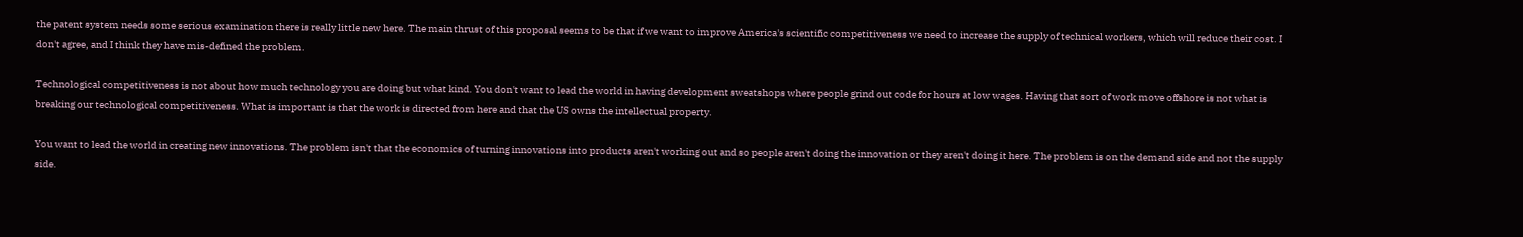the patent system needs some serious examination there is really little new here. The main thrust of this proposal seems to be that if we want to improve America's scientific competitiveness we need to increase the supply of technical workers, which will reduce their cost. I don't agree, and I think they have mis-defined the problem.

Technological competitiveness is not about how much technology you are doing but what kind. You don't want to lead the world in having development sweatshops where people grind out code for hours at low wages. Having that sort of work move offshore is not what is breaking our technological competitiveness. What is important is that the work is directed from here and that the US owns the intellectual property.

You want to lead the world in creating new innovations. The problem isn't that the economics of turning innovations into products aren't working out and so people aren't doing the innovation or they aren't doing it here. The problem is on the demand side and not the supply side.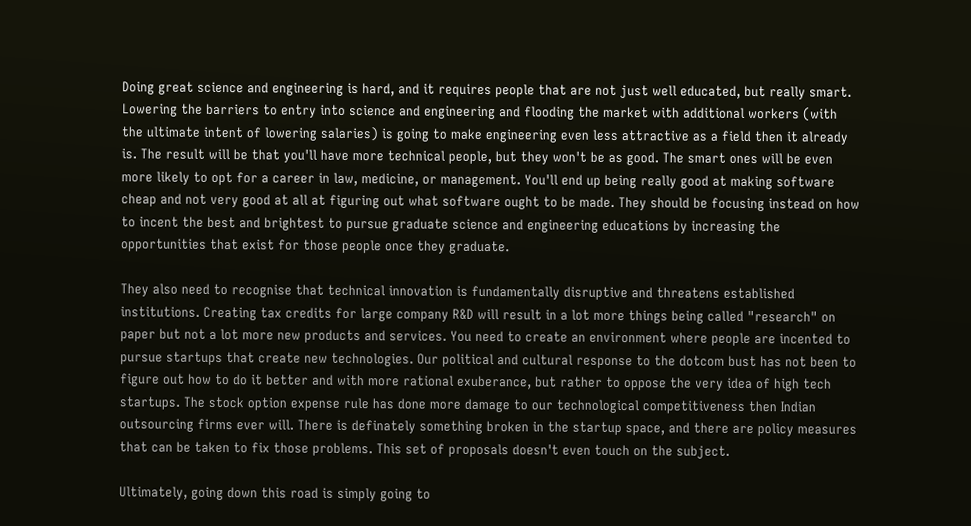Doing great science and engineering is hard, and it requires people that are not just well educated, but really smart. Lowering the barriers to entry into science and engineering and flooding the market with additional workers (with the ultimate intent of lowering salaries) is going to make engineering even less attractive as a field then it already is. The result will be that you'll have more technical people, but they won't be as good. The smart ones will be even more likely to opt for a career in law, medicine, or management. You'll end up being really good at making software cheap and not very good at all at figuring out what software ought to be made. They should be focusing instead on how to incent the best and brightest to pursue graduate science and engineering educations by increasing the opportunities that exist for those people once they graduate.

They also need to recognise that technical innovation is fundamentally disruptive and threatens established institutions. Creating tax credits for large company R&D will result in a lot more things being called "research" on paper but not a lot more new products and services. You need to create an environment where people are incented to pursue startups that create new technologies. Our political and cultural response to the dotcom bust has not been to figure out how to do it better and with more rational exuberance, but rather to oppose the very idea of high tech startups. The stock option expense rule has done more damage to our technological competitiveness then Indian outsourcing firms ever will. There is definately something broken in the startup space, and there are policy measures that can be taken to fix those problems. This set of proposals doesn't even touch on the subject.

Ultimately, going down this road is simply going to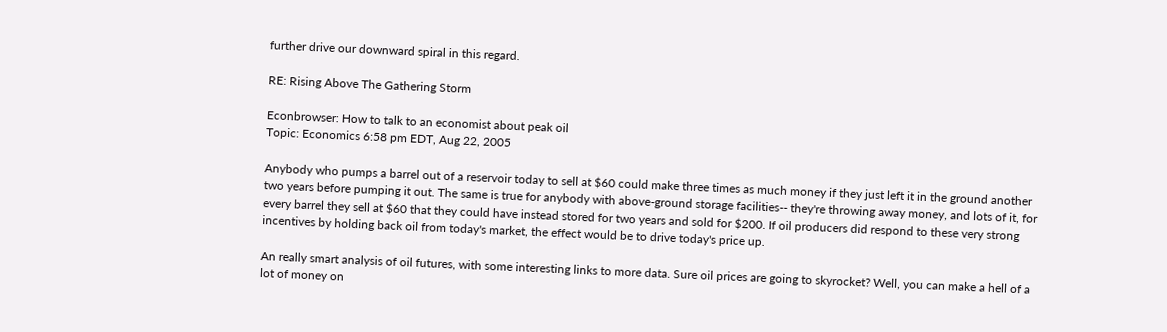further drive our downward spiral in this regard.

RE: Rising Above The Gathering Storm

Econbrowser: How to talk to an economist about peak oil
Topic: Economics 6:58 pm EDT, Aug 22, 2005

Anybody who pumps a barrel out of a reservoir today to sell at $60 could make three times as much money if they just left it in the ground another two years before pumping it out. The same is true for anybody with above-ground storage facilities-- they're throwing away money, and lots of it, for every barrel they sell at $60 that they could have instead stored for two years and sold for $200. If oil producers did respond to these very strong incentives by holding back oil from today's market, the effect would be to drive today's price up.

An really smart analysis of oil futures, with some interesting links to more data. Sure oil prices are going to skyrocket? Well, you can make a hell of a lot of money on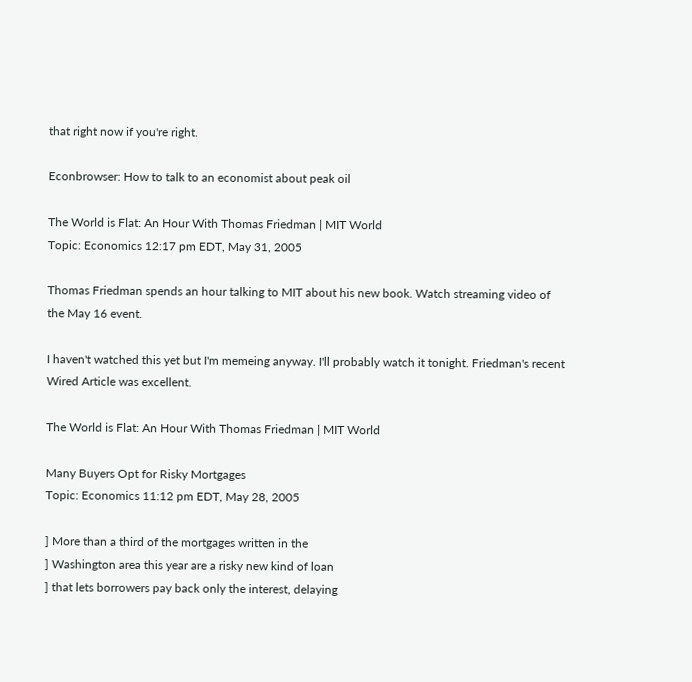that right now if you're right.

Econbrowser: How to talk to an economist about peak oil

The World is Flat: An Hour With Thomas Friedman | MIT World
Topic: Economics 12:17 pm EDT, May 31, 2005

Thomas Friedman spends an hour talking to MIT about his new book. Watch streaming video of the May 16 event.

I haven't watched this yet but I'm memeing anyway. I'll probably watch it tonight. Friedman's recent Wired Article was excellent.

The World is Flat: An Hour With Thomas Friedman | MIT World

Many Buyers Opt for Risky Mortgages
Topic: Economics 11:12 pm EDT, May 28, 2005

] More than a third of the mortgages written in the
] Washington area this year are a risky new kind of loan
] that lets borrowers pay back only the interest, delaying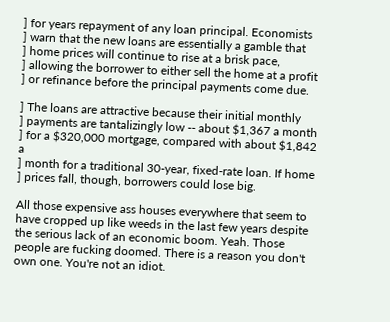] for years repayment of any loan principal. Economists
] warn that the new loans are essentially a gamble that
] home prices will continue to rise at a brisk pace,
] allowing the borrower to either sell the home at a profit
] or refinance before the principal payments come due.

] The loans are attractive because their initial monthly
] payments are tantalizingly low -- about $1,367 a month
] for a $320,000 mortgage, compared with about $1,842 a
] month for a traditional 30-year, fixed-rate loan. If home
] prices fall, though, borrowers could lose big.

All those expensive ass houses everywhere that seem to have cropped up like weeds in the last few years despite the serious lack of an economic boom. Yeah. Those people are fucking doomed. There is a reason you don't own one. You're not an idiot.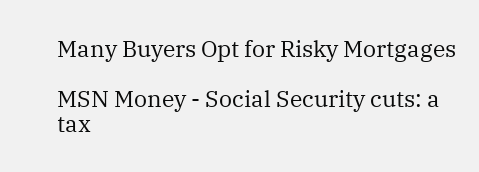Many Buyers Opt for Risky Mortgages

MSN Money - Social Security cuts: a tax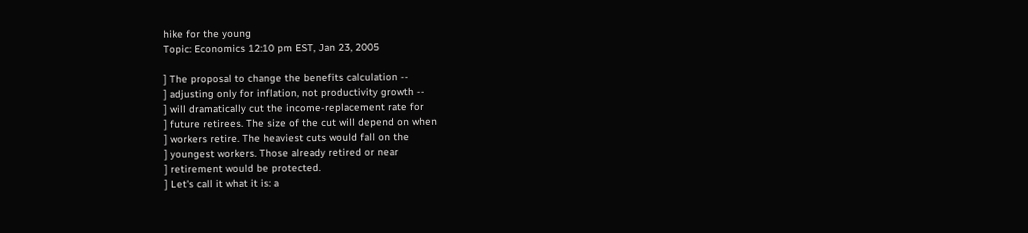hike for the young
Topic: Economics 12:10 pm EST, Jan 23, 2005

] The proposal to change the benefits calculation --
] adjusting only for inflation, not productivity growth --
] will dramatically cut the income-replacement rate for
] future retirees. The size of the cut will depend on when
] workers retire. The heaviest cuts would fall on the
] youngest workers. Those already retired or near
] retirement would be protected.
] Let's call it what it is: a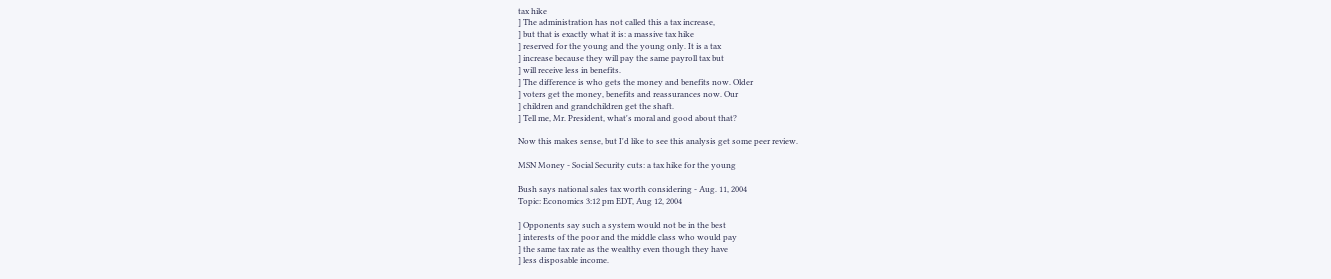tax hike
] The administration has not called this a tax increase,
] but that is exactly what it is: a massive tax hike
] reserved for the young and the young only. It is a tax
] increase because they will pay the same payroll tax but
] will receive less in benefits.
] The difference is who gets the money and benefits now. Older
] voters get the money, benefits and reassurances now. Our
] children and grandchildren get the shaft.
] Tell me, Mr. President, what's moral and good about that?

Now this makes sense, but I'd like to see this analysis get some peer review.

MSN Money - Social Security cuts: a tax hike for the young

Bush says national sales tax worth considering - Aug. 11, 2004
Topic: Economics 3:12 pm EDT, Aug 12, 2004

] Opponents say such a system would not be in the best
] interests of the poor and the middle class who would pay
] the same tax rate as the wealthy even though they have
] less disposable income.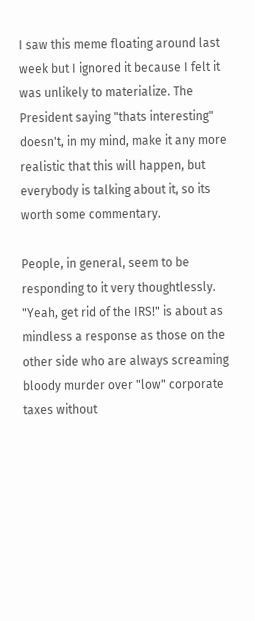I saw this meme floating around last week but I ignored it because I felt it was unlikely to materialize. The President saying "thats interesting" doesn't, in my mind, make it any more realistic that this will happen, but everybody is talking about it, so its worth some commentary.

People, in general, seem to be responding to it very thoughtlessly. "Yeah, get rid of the IRS!" is about as mindless a response as those on the other side who are always screaming bloody murder over "low" corporate taxes without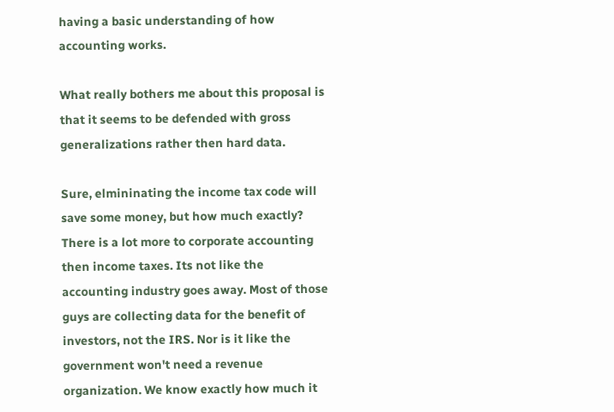having a basic understanding of how accounting works.

What really bothers me about this proposal is that it seems to be defended with gross generalizations rather then hard data.

Sure, elmininating the income tax code will save some money, but how much exactly? There is a lot more to corporate accounting then income taxes. Its not like the accounting industry goes away. Most of those guys are collecting data for the benefit of investors, not the IRS. Nor is it like the government won't need a revenue organization. We know exactly how much it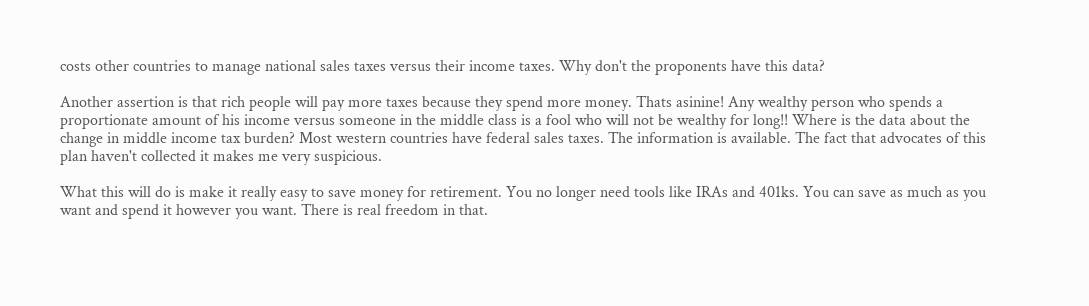costs other countries to manage national sales taxes versus their income taxes. Why don't the proponents have this data?

Another assertion is that rich people will pay more taxes because they spend more money. Thats asinine! Any wealthy person who spends a proportionate amount of his income versus someone in the middle class is a fool who will not be wealthy for long!! Where is the data about the change in middle income tax burden? Most western countries have federal sales taxes. The information is available. The fact that advocates of this plan haven't collected it makes me very suspicious.

What this will do is make it really easy to save money for retirement. You no longer need tools like IRAs and 401ks. You can save as much as you want and spend it however you want. There is real freedom in that.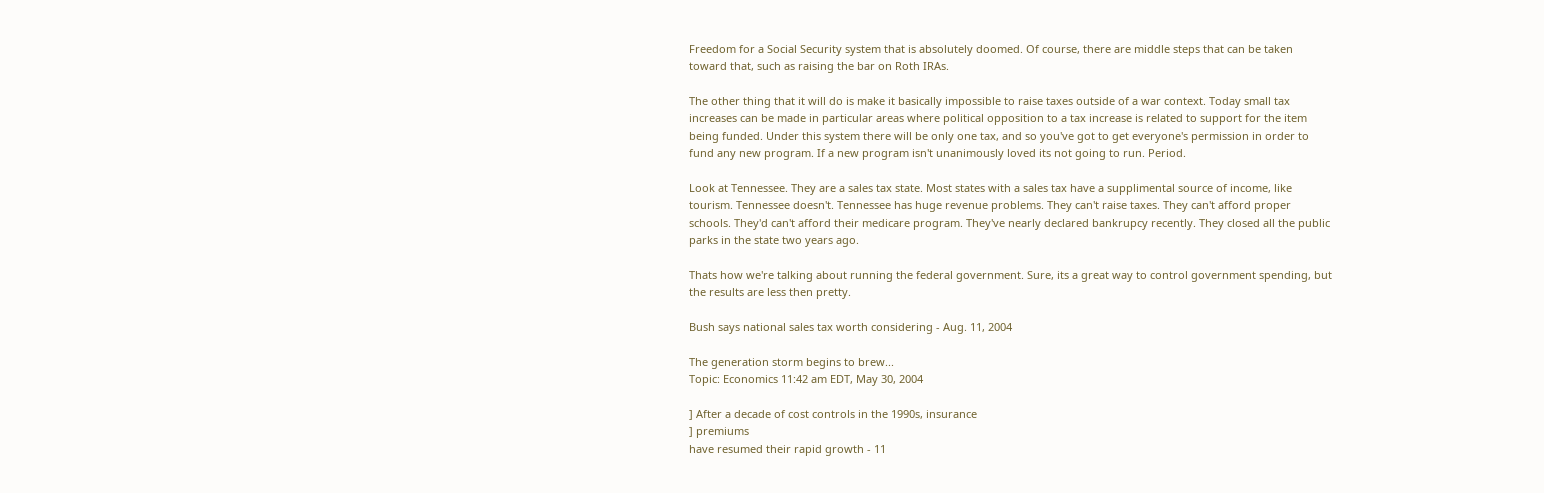Freedom for a Social Security system that is absolutely doomed. Of course, there are middle steps that can be taken toward that, such as raising the bar on Roth IRAs.

The other thing that it will do is make it basically impossible to raise taxes outside of a war context. Today small tax increases can be made in particular areas where political opposition to a tax increase is related to support for the item being funded. Under this system there will be only one tax, and so you've got to get everyone's permission in order to fund any new program. If a new program isn't unanimously loved its not going to run. Period.

Look at Tennessee. They are a sales tax state. Most states with a sales tax have a supplimental source of income, like tourism. Tennessee doesn't. Tennessee has huge revenue problems. They can't raise taxes. They can't afford proper schools. They'd can't afford their medicare program. They've nearly declared bankrupcy recently. They closed all the public parks in the state two years ago.

Thats how we're talking about running the federal government. Sure, its a great way to control government spending, but the results are less then pretty.

Bush says national sales tax worth considering - Aug. 11, 2004

The generation storm begins to brew...
Topic: Economics 11:42 am EDT, May 30, 2004

] After a decade of cost controls in the 1990s, insurance
] premiums
have resumed their rapid growth - 11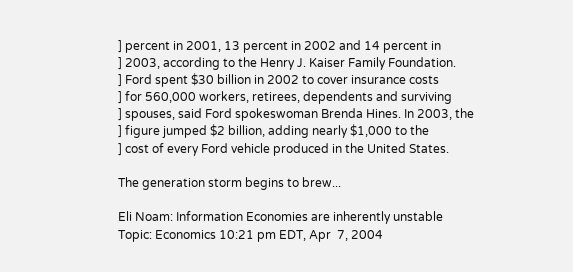] percent in 2001, 13 percent in 2002 and 14 percent in
] 2003, according to the Henry J. Kaiser Family Foundation.
] Ford spent $30 billion in 2002 to cover insurance costs
] for 560,000 workers, retirees, dependents and surviving
] spouses, said Ford spokeswoman Brenda Hines. In 2003, the
] figure jumped $2 billion, adding nearly $1,000 to the
] cost of every Ford vehicle produced in the United States.

The generation storm begins to brew...

Eli Noam: Information Economies are inherently unstable
Topic: Economics 10:21 pm EDT, Apr  7, 2004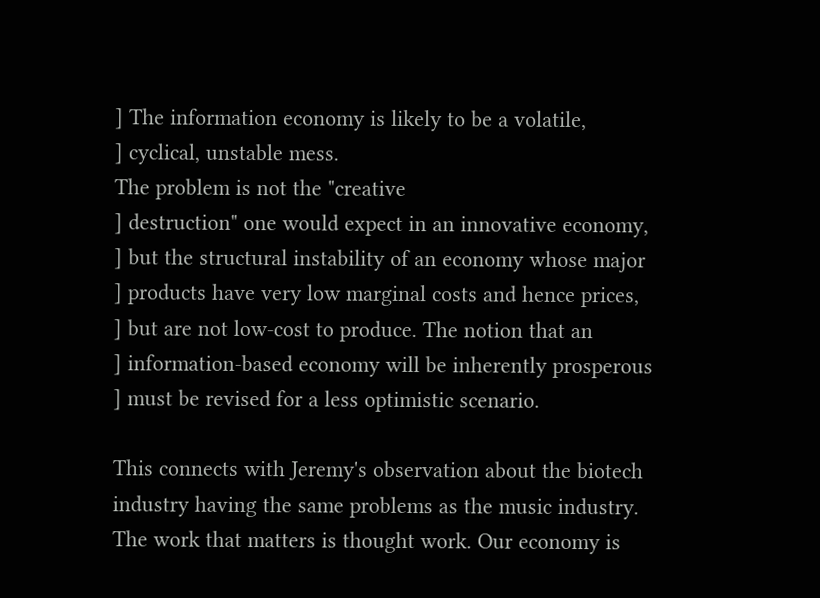] The information economy is likely to be a volatile,
] cyclical, unstable mess.
The problem is not the "creative
] destruction" one would expect in an innovative economy,
] but the structural instability of an economy whose major
] products have very low marginal costs and hence prices,
] but are not low-cost to produce. The notion that an
] information-based economy will be inherently prosperous
] must be revised for a less optimistic scenario.

This connects with Jeremy's observation about the biotech industry having the same problems as the music industry. The work that matters is thought work. Our economy is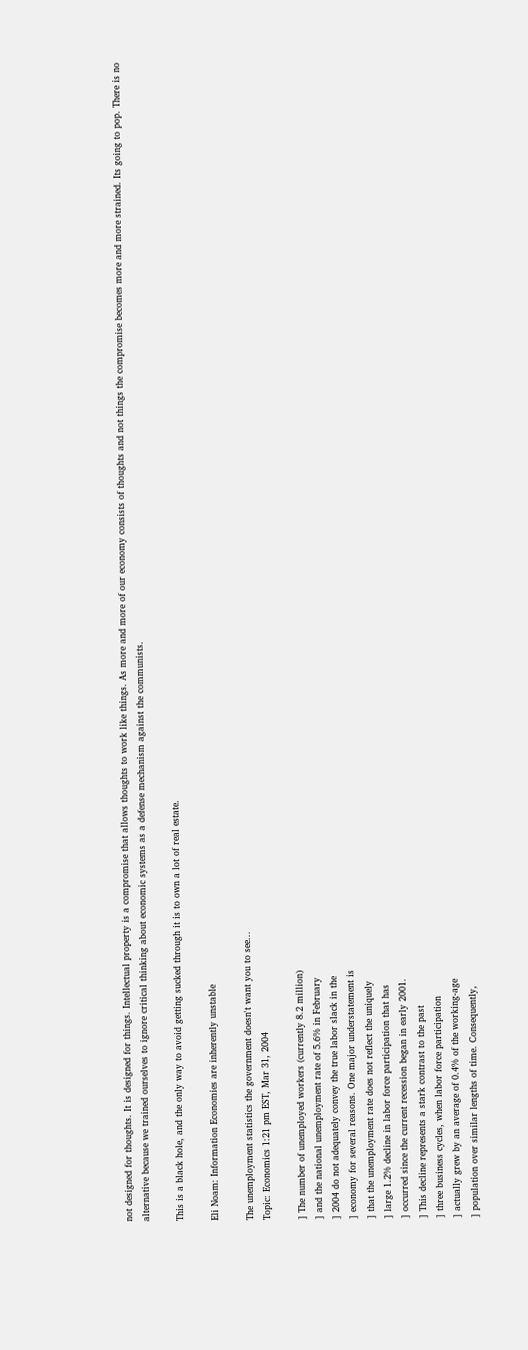not designed for thoughts. It is designed for things. Intellectual property is a compromise that allows thoughts to work like things. As more and more of our economy consists of thoughts and not things the compromise becomes more and more strained. Its going to pop. There is no alternative because we trained ourselves to ignore critical thinking about economic systems as a defense mechanism against the communists.

This is a black hole, and the only way to avoid getting sucked through it is to own a lot of real estate.

Eli Noam: Information Economies are inherently unstable

The unemployment statistics the government doesn't want you to see...
Topic: Economics 1:21 pm EST, Mar 31, 2004

] The number of unemployed workers (currently 8.2 million)
] and the national unemployment rate of 5.6% in February
] 2004 do not adequately convey the true labor slack in the
] economy for several reasons. One major understatement is
] that the unemployment rate does not reflect the uniquely
] large 1.2% decline in labor force participation that has
] occurred since the current recession began in early 2001.
] This decline represents a stark contrast to the past
] three business cycles, when labor force participation
] actually grew by an average of 0.4% of the working-age
] population over similar lengths of time. Consequently,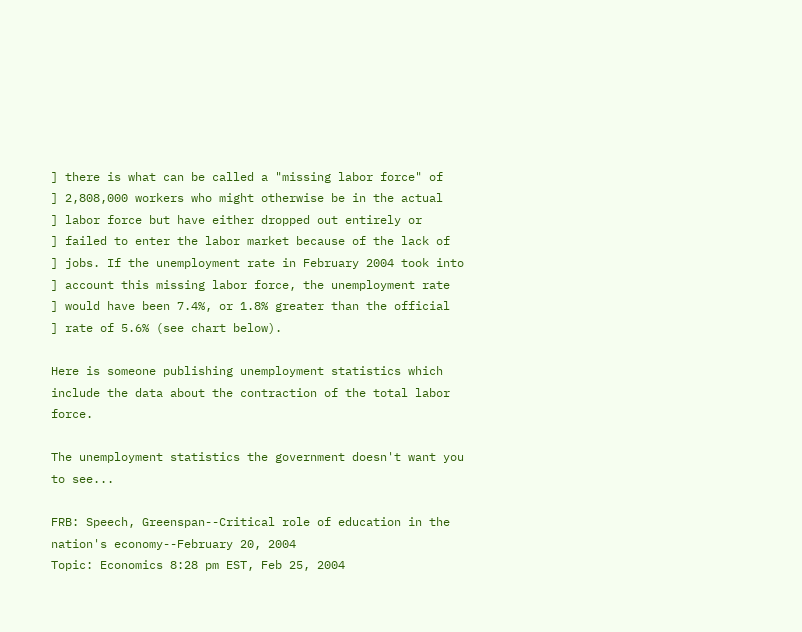] there is what can be called a "missing labor force" of
] 2,808,000 workers who might otherwise be in the actual
] labor force but have either dropped out entirely or
] failed to enter the labor market because of the lack of
] jobs. If the unemployment rate in February 2004 took into
] account this missing labor force, the unemployment rate
] would have been 7.4%, or 1.8% greater than the official
] rate of 5.6% (see chart below).

Here is someone publishing unemployment statistics which include the data about the contraction of the total labor force.

The unemployment statistics the government doesn't want you to see...

FRB: Speech, Greenspan--Critical role of education in the nation's economy--February 20, 2004
Topic: Economics 8:28 pm EST, Feb 25, 2004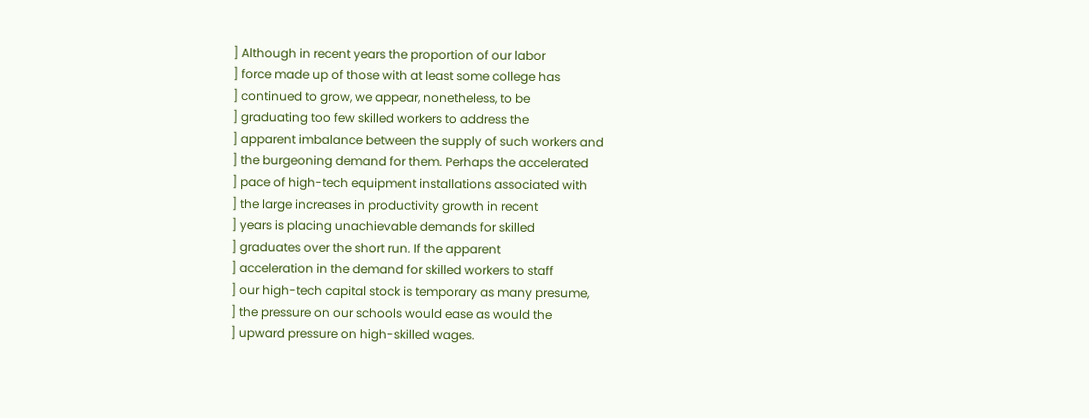] Although in recent years the proportion of our labor
] force made up of those with at least some college has
] continued to grow, we appear, nonetheless, to be
] graduating too few skilled workers to address the
] apparent imbalance between the supply of such workers and
] the burgeoning demand for them. Perhaps the accelerated
] pace of high-tech equipment installations associated with
] the large increases in productivity growth in recent
] years is placing unachievable demands for skilled
] graduates over the short run. If the apparent
] acceleration in the demand for skilled workers to staff
] our high-tech capital stock is temporary as many presume,
] the pressure on our schools would ease as would the
] upward pressure on high-skilled wages.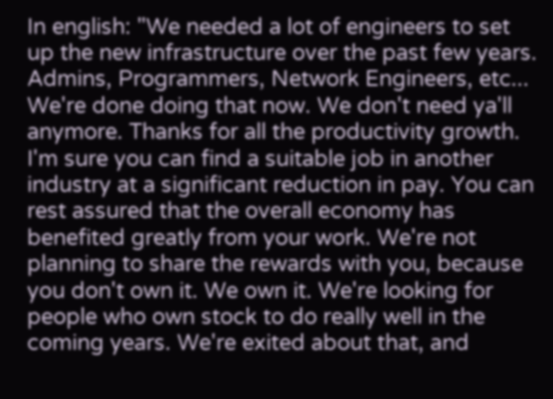In english: "We needed a lot of engineers to set up the new infrastructure over the past few years. Admins, Programmers, Network Engineers, etc... We're done doing that now. We don't need ya'll anymore. Thanks for all the productivity growth. I'm sure you can find a suitable job in another industry at a significant reduction in pay. You can rest assured that the overall economy has benefited greatly from your work. We're not planning to share the rewards with you, because you don't own it. We own it. We're looking for people who own stock to do really well in the coming years. We're exited about that, and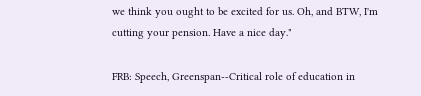we think you ought to be excited for us. Oh, and BTW, I'm cutting your pension. Have a nice day."

FRB: Speech, Greenspan--Critical role of education in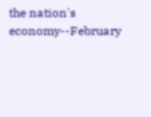the nation's economy--February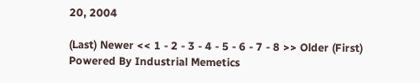20, 2004

(Last) Newer << 1 - 2 - 3 - 4 - 5 - 6 - 7 - 8 >> Older (First)
Powered By Industrial Memetics